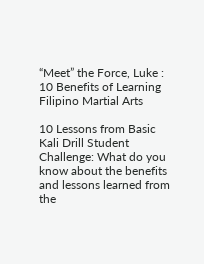“Meet” the Force, Luke : 10 Benefits of Learning Filipino Martial Arts

10 Lessons from Basic Kali Drill Student Challenge: What do you know about the benefits and lessons learned from the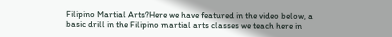Filipino Martial Arts?Here we have featured in the video below, a basic drill in the Filipino martial arts classes we teach here in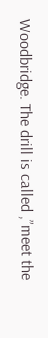Woodbridge. The drill is called ,”meet the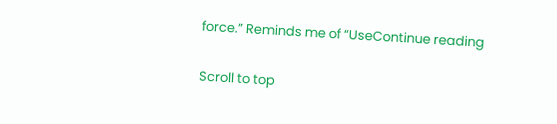force.” Reminds me of “UseContinue reading

Scroll to top